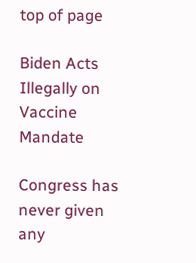top of page

Biden Acts Illegally on Vaccine Mandate

Congress has never given any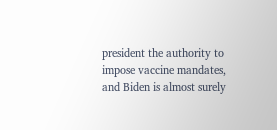president the authority to impose vaccine mandates, and Biden is almost surely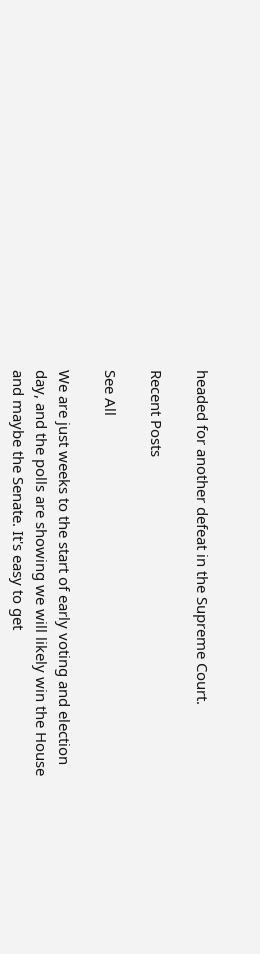headed for another defeat in the Supreme Court.

Recent Posts

See All

We are just weeks to the start of early voting and election day, and the polls are showing we will likely win the House and maybe the Senate. It's easy to get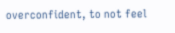overconfident, to not feel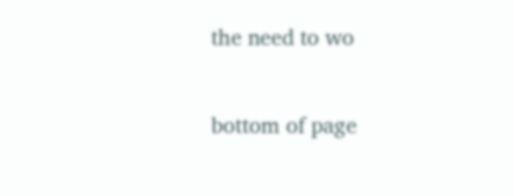the need to wo

bottom of page